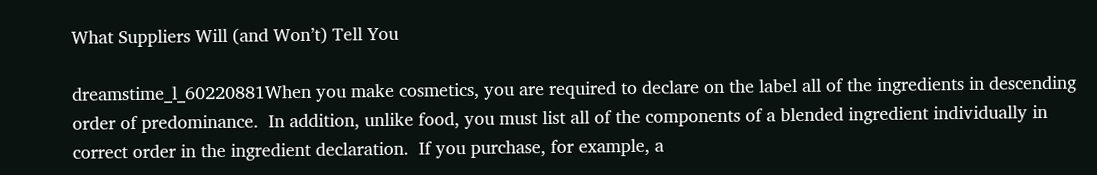What Suppliers Will (and Won’t) Tell You

dreamstime_l_60220881When you make cosmetics, you are required to declare on the label all of the ingredients in descending order of predominance.  In addition, unlike food, you must list all of the components of a blended ingredient individually in correct order in the ingredient declaration.  If you purchase, for example, a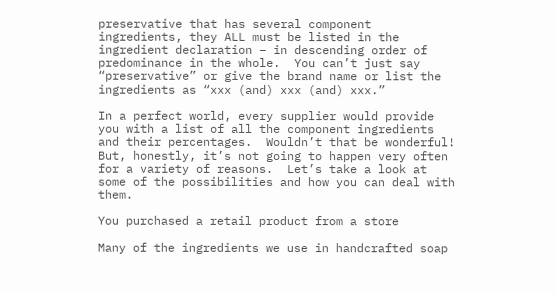preservative that has several component ingredients, they ALL must be listed in the ingredient declaration – in descending order of predominance in the whole.  You can’t just say “preservative” or give the brand name or list the ingredients as “xxx (and) xxx (and) xxx.”

In a perfect world, every supplier would provide you with a list of all the component ingredients and their percentages.  Wouldn’t that be wonderful! But, honestly, it’s not going to happen very often for a variety of reasons.  Let’s take a look at some of the possibilities and how you can deal with them.

You purchased a retail product from a store

Many of the ingredients we use in handcrafted soap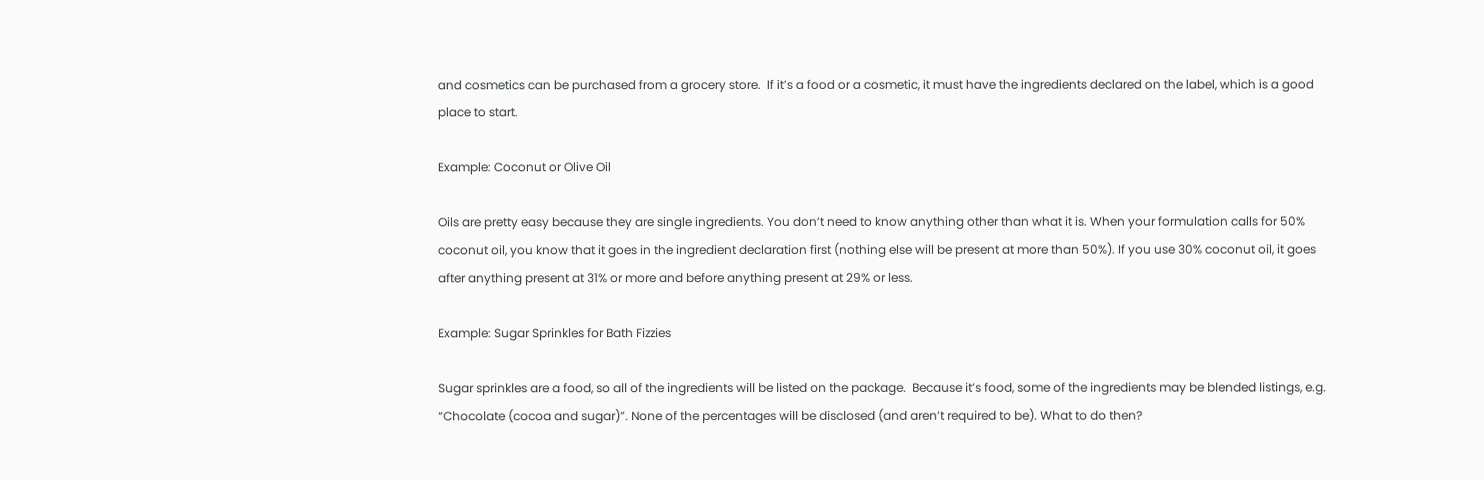and cosmetics can be purchased from a grocery store.  If it’s a food or a cosmetic, it must have the ingredients declared on the label, which is a good place to start.

Example: Coconut or Olive Oil

Oils are pretty easy because they are single ingredients. You don’t need to know anything other than what it is. When your formulation calls for 50% coconut oil, you know that it goes in the ingredient declaration first (nothing else will be present at more than 50%). If you use 30% coconut oil, it goes after anything present at 31% or more and before anything present at 29% or less.

Example: Sugar Sprinkles for Bath Fizzies

Sugar sprinkles are a food, so all of the ingredients will be listed on the package.  Because it’s food, some of the ingredients may be blended listings, e.g. “Chocolate (cocoa and sugar)”. None of the percentages will be disclosed (and aren’t required to be). What to do then?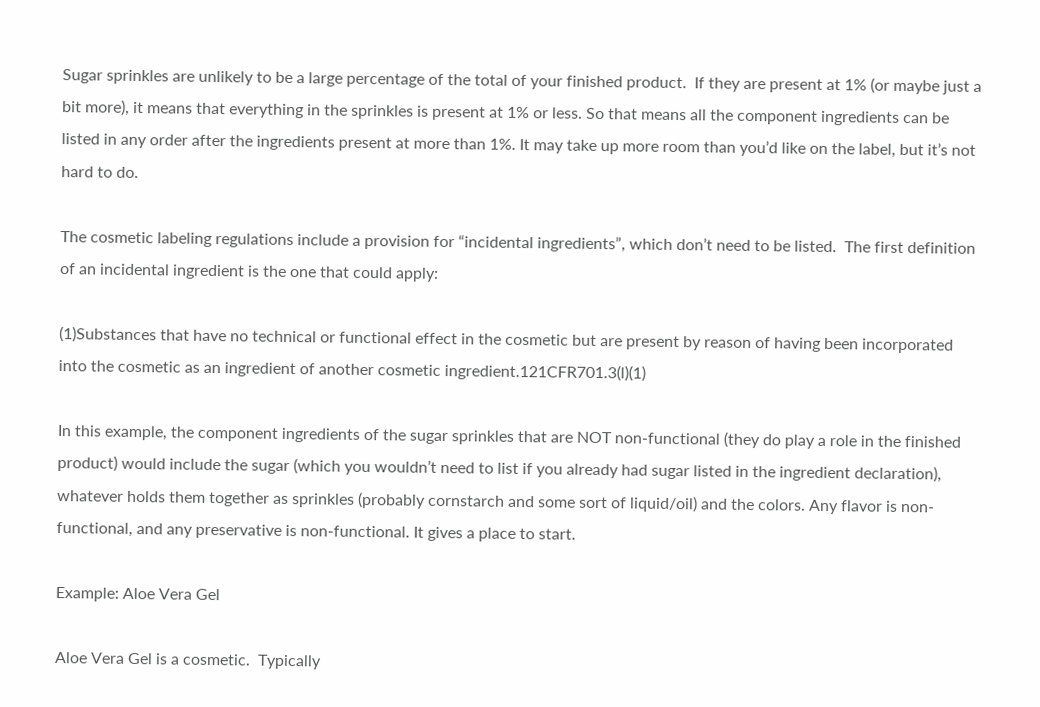Sugar sprinkles are unlikely to be a large percentage of the total of your finished product.  If they are present at 1% (or maybe just a bit more), it means that everything in the sprinkles is present at 1% or less. So that means all the component ingredients can be listed in any order after the ingredients present at more than 1%. It may take up more room than you’d like on the label, but it’s not hard to do.

The cosmetic labeling regulations include a provision for “incidental ingredients”, which don’t need to be listed.  The first definition of an incidental ingredient is the one that could apply:

(1)Substances that have no technical or functional effect in the cosmetic but are present by reason of having been incorporated into the cosmetic as an ingredient of another cosmetic ingredient.121CFR701.3(l)(1)

In this example, the component ingredients of the sugar sprinkles that are NOT non-functional (they do play a role in the finished product) would include the sugar (which you wouldn’t need to list if you already had sugar listed in the ingredient declaration), whatever holds them together as sprinkles (probably cornstarch and some sort of liquid/oil) and the colors. Any flavor is non-functional, and any preservative is non-functional. It gives a place to start.

Example: Aloe Vera Gel

Aloe Vera Gel is a cosmetic.  Typically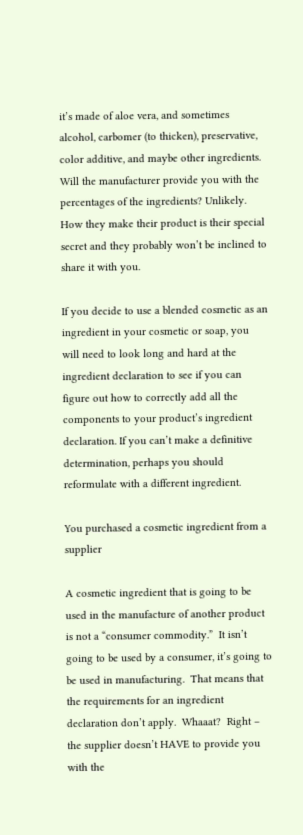it’s made of aloe vera, and sometimes alcohol, carbomer (to thicken), preservative, color additive, and maybe other ingredients.  Will the manufacturer provide you with the percentages of the ingredients? Unlikely.  How they make their product is their special secret and they probably won’t be inclined to share it with you.

If you decide to use a blended cosmetic as an ingredient in your cosmetic or soap, you will need to look long and hard at the ingredient declaration to see if you can figure out how to correctly add all the components to your product’s ingredient declaration. If you can’t make a definitive determination, perhaps you should reformulate with a different ingredient.

You purchased a cosmetic ingredient from a supplier

A cosmetic ingredient that is going to be used in the manufacture of another product is not a “consumer commodity.”  It isn’t going to be used by a consumer, it’s going to be used in manufacturing.  That means that the requirements for an ingredient declaration don’t apply.  Whaaat?  Right – the supplier doesn’t HAVE to provide you with the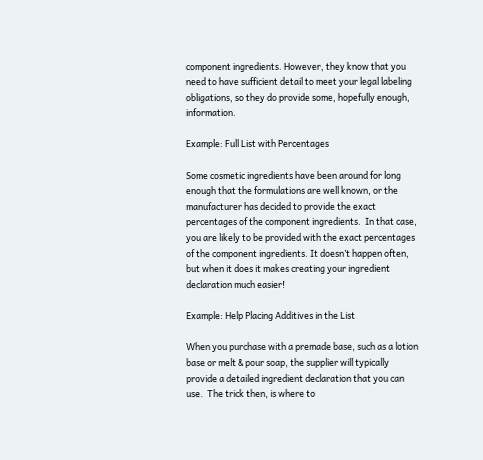component ingredients. However, they know that you need to have sufficient detail to meet your legal labeling obligations, so they do provide some, hopefully enough, information.

Example: Full List with Percentages

Some cosmetic ingredients have been around for long enough that the formulations are well known, or the manufacturer has decided to provide the exact percentages of the component ingredients.  In that case, you are likely to be provided with the exact percentages of the component ingredients. It doesn’t happen often, but when it does it makes creating your ingredient declaration much easier!

Example: Help Placing Additives in the List

When you purchase with a premade base, such as a lotion base or melt & pour soap, the supplier will typically provide a detailed ingredient declaration that you can use.  The trick then, is where to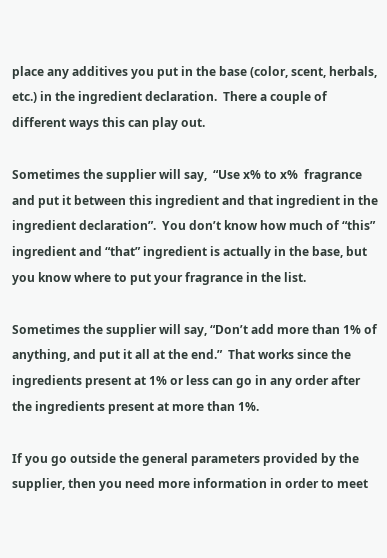place any additives you put in the base (color, scent, herbals, etc.) in the ingredient declaration.  There a couple of different ways this can play out.

Sometimes the supplier will say,  “Use x% to x%  fragrance and put it between this ingredient and that ingredient in the ingredient declaration”.  You don’t know how much of “this” ingredient and “that” ingredient is actually in the base, but you know where to put your fragrance in the list.

Sometimes the supplier will say, “Don’t add more than 1% of anything, and put it all at the end.”  That works since the ingredients present at 1% or less can go in any order after the ingredients present at more than 1%.

If you go outside the general parameters provided by the supplier, then you need more information in order to meet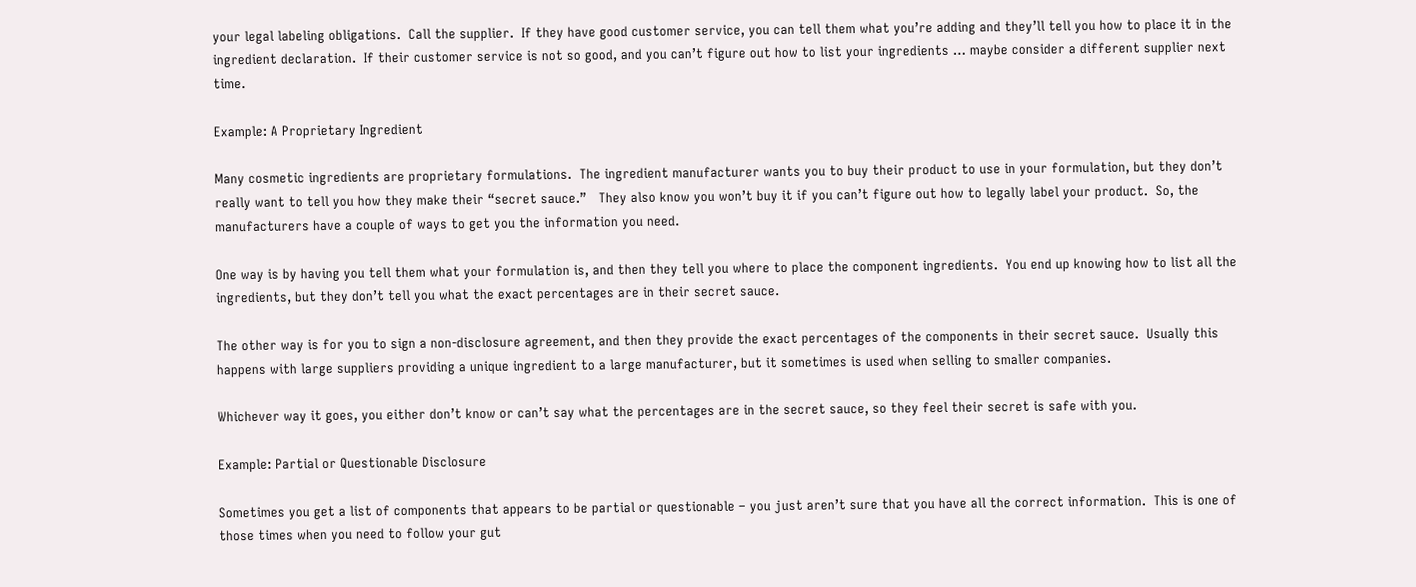your legal labeling obligations.  Call the supplier.  If they have good customer service, you can tell them what you’re adding and they’ll tell you how to place it in the ingredient declaration.  If their customer service is not so good, and you can’t figure out how to list your ingredients … maybe consider a different supplier next time.

Example: A Proprietary Ingredient

Many cosmetic ingredients are proprietary formulations.  The ingredient manufacturer wants you to buy their product to use in your formulation, but they don’t really want to tell you how they make their “secret sauce.”   They also know you won’t buy it if you can’t figure out how to legally label your product.  So, the manufacturers have a couple of ways to get you the information you need.

One way is by having you tell them what your formulation is, and then they tell you where to place the component ingredients.  You end up knowing how to list all the ingredients, but they don’t tell you what the exact percentages are in their secret sauce.

The other way is for you to sign a non-disclosure agreement, and then they provide the exact percentages of the components in their secret sauce.  Usually this happens with large suppliers providing a unique ingredient to a large manufacturer, but it sometimes is used when selling to smaller companies.

Whichever way it goes, you either don’t know or can’t say what the percentages are in the secret sauce, so they feel their secret is safe with you.

Example: Partial or Questionable Disclosure

Sometimes you get a list of components that appears to be partial or questionable – you just aren’t sure that you have all the correct information.  This is one of those times when you need to follow your gut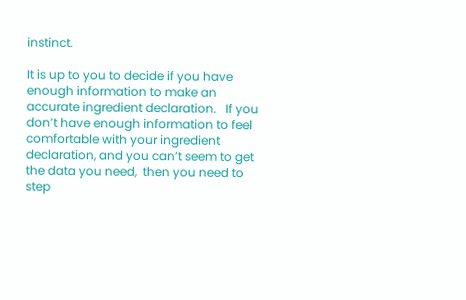instinct.

It is up to you to decide if you have enough information to make an accurate ingredient declaration.   If you don’t have enough information to feel comfortable with your ingredient declaration, and you can’t seem to get the data you need,  then you need to step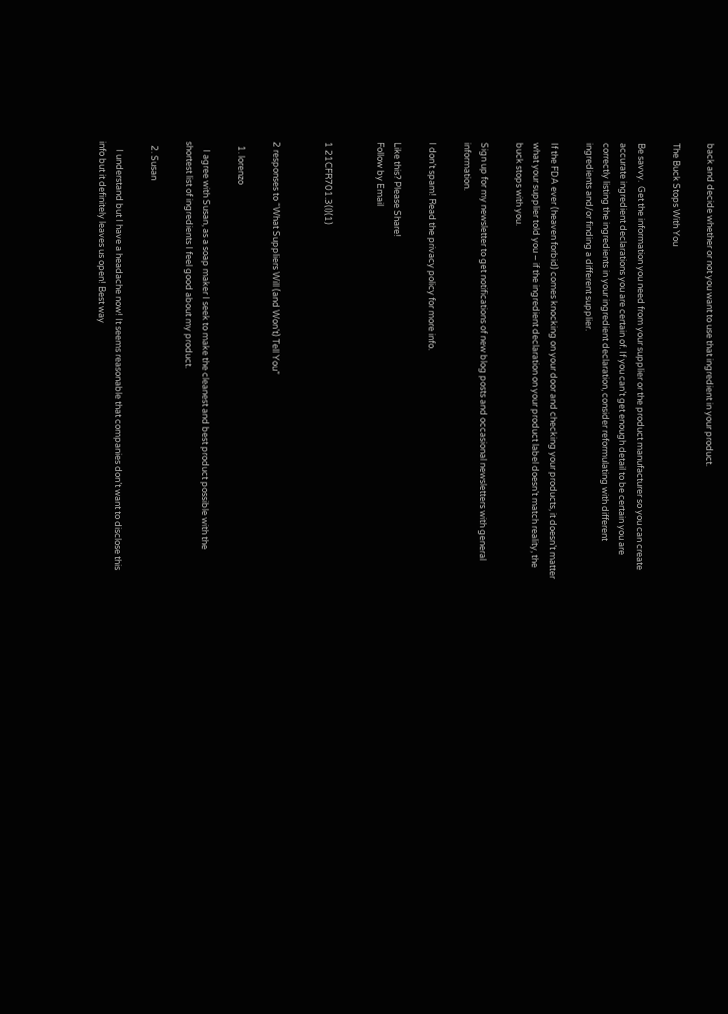back and decide whether or not you want to use that ingredient in your product.

The Buck Stops With You

Be savvy.  Get the information you need from your supplier or the product manufacturer so you can create accurate ingredient declarations you are certain of. If you can’t get enough detail to be certain you are correctly listing the ingredients in your ingredient declaration, consider reformulating with different ingredients and/or finding a different supplier.

If the FDA ever (heaven forbid) comes knocking on your door and checking your products, it doesn’t matter what your supplier told you – if the ingredient declaration on your product label doesn’t match reality, the buck stops with you.

Sign up for my newsletter to get notifications of new blog posts and occasional newsletters with general information.

I don’t spam! Read the privacy policy for more info.

Like this? Please Share!
Follow by Email


1 21CFR701.3(l)(1)


2 responses to “What Suppliers Will (and Won’t) Tell You”

  1. lorenzo

    I agree with Susan, as a soap maker I seek to make the cleanest and best product possible with the shortest list of ingredients I feel good about my product.

  2. Susan

    I understand but I have a headache now! It seems reasonable that companies don’t want to disclose this info but it definitely leaves us open! Best way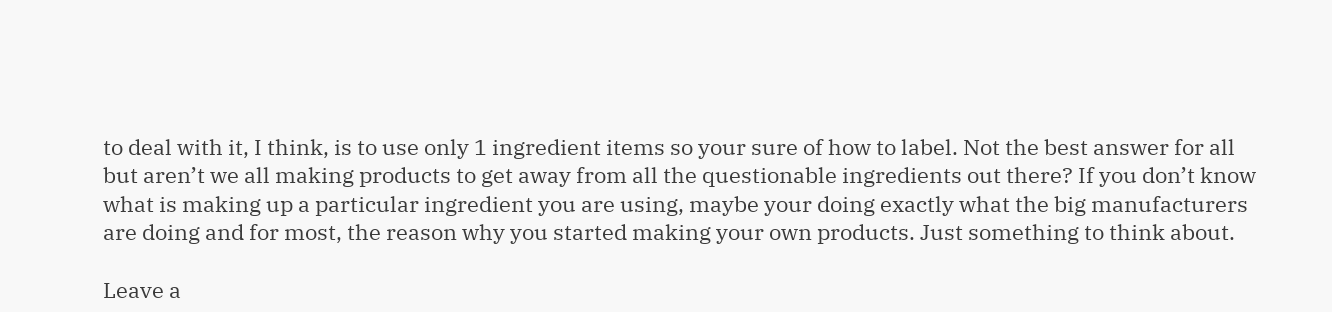to deal with it, I think, is to use only 1 ingredient items so your sure of how to label. Not the best answer for all but aren’t we all making products to get away from all the questionable ingredients out there? If you don’t know what is making up a particular ingredient you are using, maybe your doing exactly what the big manufacturers are doing and for most, the reason why you started making your own products. Just something to think about.

Leave a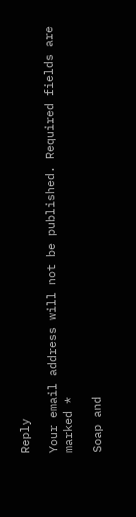Reply

Your email address will not be published. Required fields are marked *

Soap and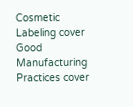Cosmetic Labeling cover
Good Manufacturing Practices cover